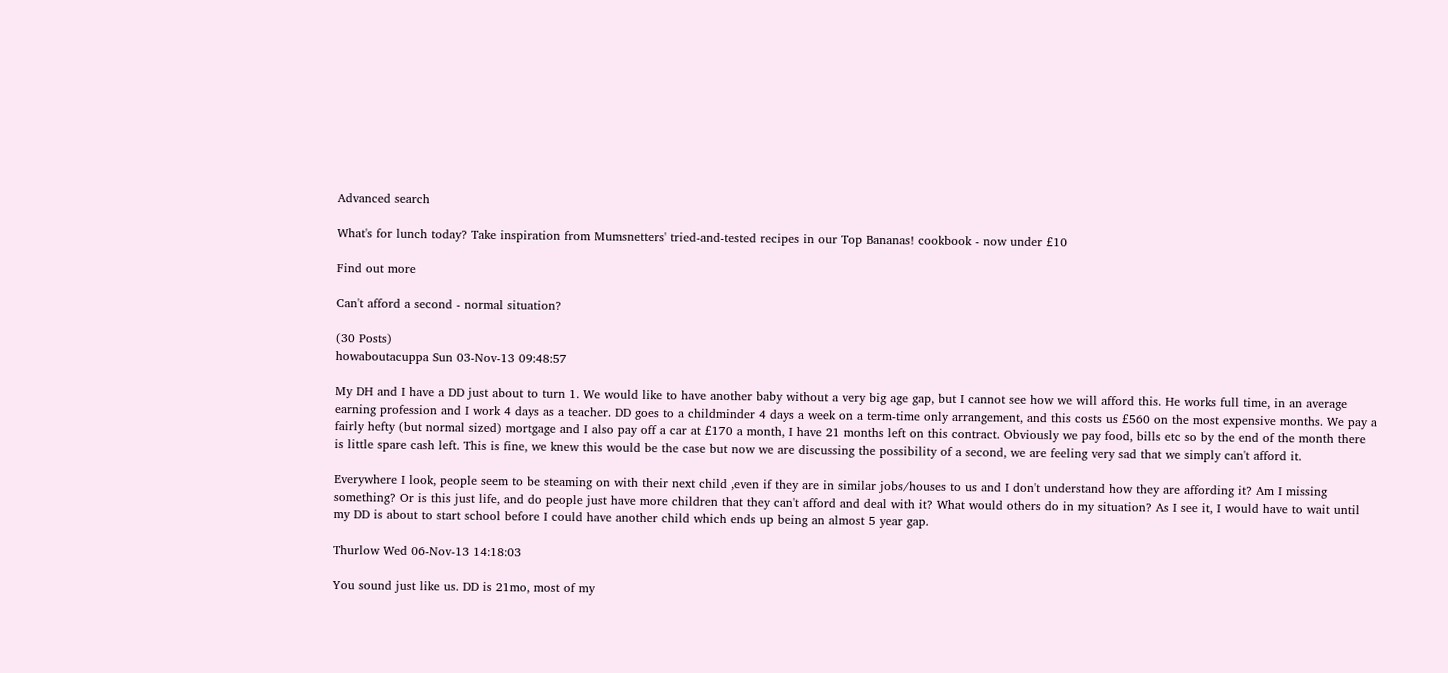Advanced search

What's for lunch today? Take inspiration from Mumsnetters' tried-and-tested recipes in our Top Bananas! cookbook - now under £10

Find out more

Can't afford a second - normal situation?

(30 Posts)
howaboutacuppa Sun 03-Nov-13 09:48:57

My DH and I have a DD just about to turn 1. We would like to have another baby without a very big age gap, but I cannot see how we will afford this. He works full time, in an average earning profession and I work 4 days as a teacher. DD goes to a childminder 4 days a week on a term-time only arrangement, and this costs us £560 on the most expensive months. We pay a fairly hefty (but normal sized) mortgage and I also pay off a car at £170 a month, I have 21 months left on this contract. Obviously we pay food, bills etc so by the end of the month there is little spare cash left. This is fine, we knew this would be the case but now we are discussing the possibility of a second, we are feeling very sad that we simply can't afford it.

Everywhere I look, people seem to be steaming on with their next child ,even if they are in similar jobs/houses to us and I don't understand how they are affording it? Am I missing something? Or is this just life, and do people just have more children that they can't afford and deal with it? What would others do in my situation? As I see it, I would have to wait until my DD is about to start school before I could have another child which ends up being an almost 5 year gap.

Thurlow Wed 06-Nov-13 14:18:03

You sound just like us. DD is 21mo, most of my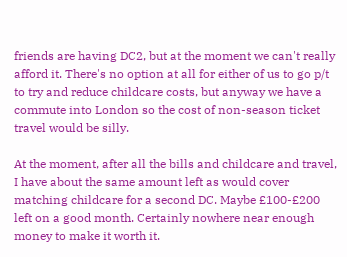friends are having DC2, but at the moment we can't really afford it. There's no option at all for either of us to go p/t to try and reduce childcare costs, but anyway we have a commute into London so the cost of non-season ticket travel would be silly.

At the moment, after all the bills and childcare and travel, I have about the same amount left as would cover matching childcare for a second DC. Maybe £100-£200 left on a good month. Certainly nowhere near enough money to make it worth it.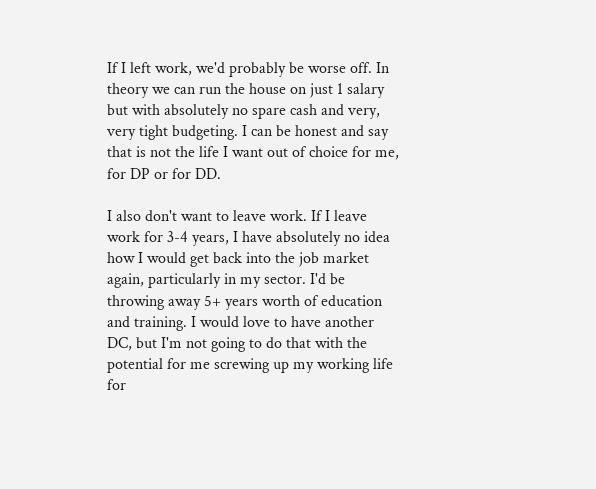If I left work, we'd probably be worse off. In theory we can run the house on just 1 salary but with absolutely no spare cash and very, very tight budgeting. I can be honest and say that is not the life I want out of choice for me, for DP or for DD.

I also don't want to leave work. If I leave work for 3-4 years, I have absolutely no idea how I would get back into the job market again, particularly in my sector. I'd be throwing away 5+ years worth of education and training. I would love to have another DC, but I'm not going to do that with the potential for me screwing up my working life for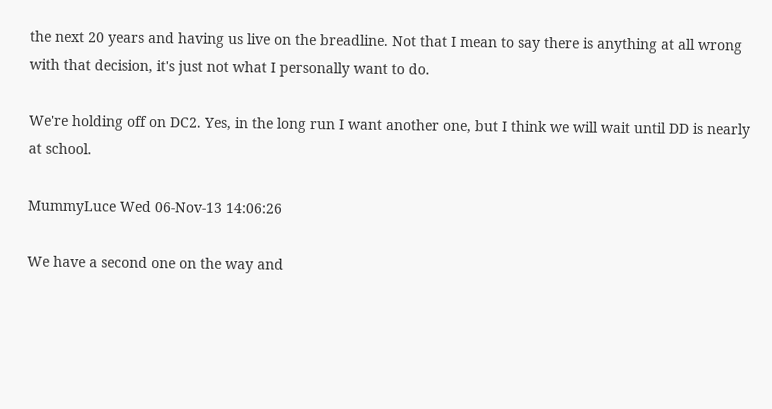the next 20 years and having us live on the breadline. Not that I mean to say there is anything at all wrong with that decision, it's just not what I personally want to do.

We're holding off on DC2. Yes, in the long run I want another one, but I think we will wait until DD is nearly at school.

MummyLuce Wed 06-Nov-13 14:06:26

We have a second one on the way and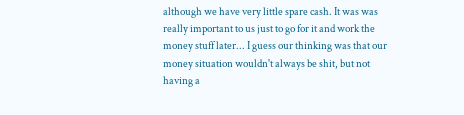although we have very little spare cash. It was was really important to us just to go for it and work the money stuff later... I guess our thinking was that our money situation wouldn't always be shit, but not having a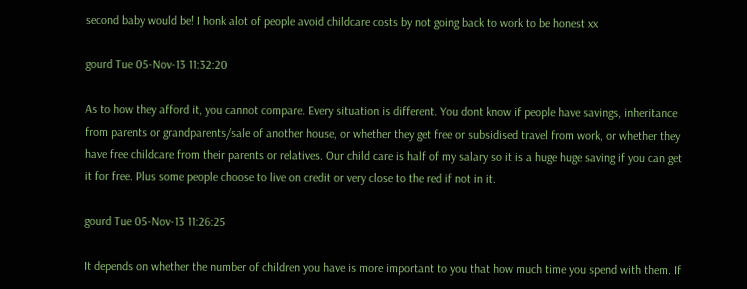second baby would be! I honk alot of people avoid childcare costs by not going back to work to be honest xx

gourd Tue 05-Nov-13 11:32:20

As to how they afford it, you cannot compare. Every situation is different. You dont know if people have savings, inheritance from parents or grandparents/sale of another house, or whether they get free or subsidised travel from work, or whether they have free childcare from their parents or relatives. Our child care is half of my salary so it is a huge huge saving if you can get it for free. Plus some people choose to live on credit or very close to the red if not in it.

gourd Tue 05-Nov-13 11:26:25

It depends on whether the number of children you have is more important to you that how much time you spend with them. If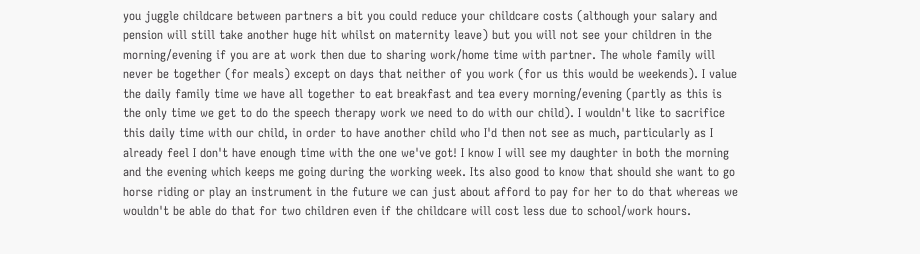you juggle childcare between partners a bit you could reduce your childcare costs (although your salary and pension will still take another huge hit whilst on maternity leave) but you will not see your children in the morning/evening if you are at work then due to sharing work/home time with partner. The whole family will never be together (for meals) except on days that neither of you work (for us this would be weekends). I value the daily family time we have all together to eat breakfast and tea every morning/evening (partly as this is the only time we get to do the speech therapy work we need to do with our child). I wouldn't like to sacrifice this daily time with our child, in order to have another child who I'd then not see as much, particularly as I already feel I don't have enough time with the one we've got! I know I will see my daughter in both the morning and the evening which keeps me going during the working week. Its also good to know that should she want to go horse riding or play an instrument in the future we can just about afford to pay for her to do that whereas we wouldn't be able do that for two children even if the childcare will cost less due to school/work hours.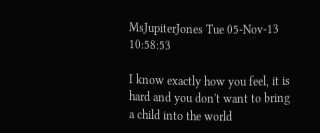MsJupiterJones Tue 05-Nov-13 10:58:53

I know exactly how you feel, it is hard and you don't want to bring a child into the world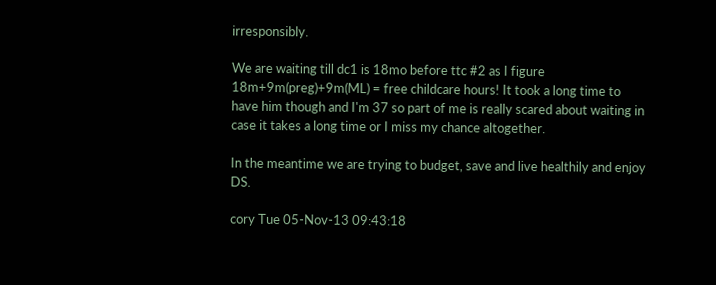irresponsibly.

We are waiting till dc1 is 18mo before ttc #2 as I figure 18m+9m(preg)+9m(ML) = free childcare hours! It took a long time to have him though and I'm 37 so part of me is really scared about waiting in case it takes a long time or I miss my chance altogether.

In the meantime we are trying to budget, save and live healthily and enjoy DS.

cory Tue 05-Nov-13 09:43:18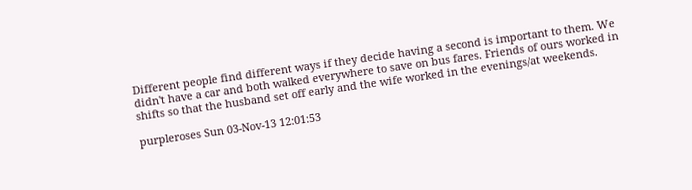Different people find different ways if they decide having a second is important to them. We didn't have a car and both walked everywhere to save on bus fares. Friends of ours worked in shifts so that the husband set off early and the wife worked in the evenings/at weekends.

purpleroses Sun 03-Nov-13 12:01:53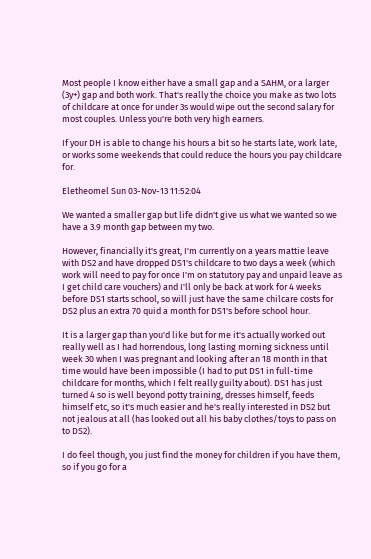Most people I know either have a small gap and a SAHM, or a larger (3y+) gap and both work. That's really the choice you make as two lots of childcare at once for under 3s would wipe out the second salary for most couples. Unless you're both very high earners.

If your DH is able to change his hours a bit so he starts late, work late, or works some weekends that could reduce the hours you pay childcare for.

Eletheomel Sun 03-Nov-13 11:52:04

We wanted a smaller gap but life didn't give us what we wanted so we have a 3.9 month gap between my two.

However, financially it's great, I'm currently on a years mattie leave with DS2 and have dropped DS1's childcare to two days a week (which work will need to pay for once I'm on statutory pay and unpaid leave as I get child care vouchers) and I'll only be back at work for 4 weeks before DS1 starts school, so will just have the same chilcare costs for DS2 plus an extra 70 quid a month for DS1's before school hour.

It is a larger gap than you'd like but for me it's actually worked out really well as I had horrendous, long lasting morning sickness until week 30 when I was pregnant and looking after an 18 month in that time would have been impossible (I had to put DS1 in full-time childcare for months, which I felt really guilty about). DS1 has just turned 4 so is well beyond potty training, dresses himself, feeds himself etc, so it's much easier and he's really interested in DS2 but not jealous at all (has looked out all his baby clothes/toys to pass on to DS2).

I do feel though, you just find the money for children if you have them, so if you go for a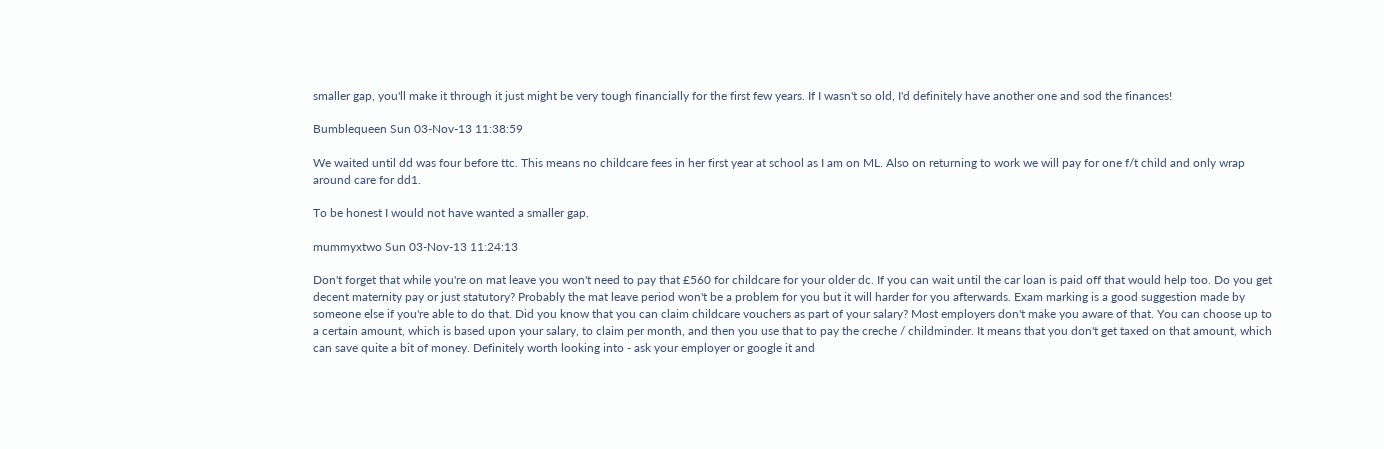smaller gap, you'll make it through it just might be very tough financially for the first few years. If I wasn't so old, I'd definitely have another one and sod the finances!

Bumblequeen Sun 03-Nov-13 11:38:59

We waited until dd was four before ttc. This means no childcare fees in her first year at school as I am on ML. Also on returning to work we will pay for one f/t child and only wrap around care for dd1.

To be honest I would not have wanted a smaller gap.

mummyxtwo Sun 03-Nov-13 11:24:13

Don't forget that while you're on mat leave you won't need to pay that £560 for childcare for your older dc. If you can wait until the car loan is paid off that would help too. Do you get decent maternity pay or just statutory? Probably the mat leave period won't be a problem for you but it will harder for you afterwards. Exam marking is a good suggestion made by someone else if you're able to do that. Did you know that you can claim childcare vouchers as part of your salary? Most employers don't make you aware of that. You can choose up to a certain amount, which is based upon your salary, to claim per month, and then you use that to pay the creche / childminder. It means that you don't get taxed on that amount, which can save quite a bit of money. Definitely worth looking into - ask your employer or google it and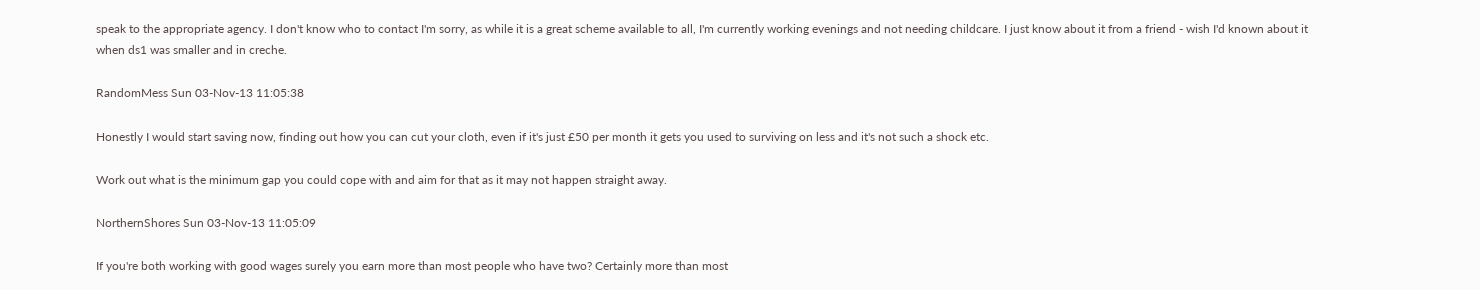speak to the appropriate agency. I don't know who to contact I'm sorry, as while it is a great scheme available to all, I'm currently working evenings and not needing childcare. I just know about it from a friend - wish I'd known about it when ds1 was smaller and in creche.

RandomMess Sun 03-Nov-13 11:05:38

Honestly I would start saving now, finding out how you can cut your cloth, even if it's just £50 per month it gets you used to surviving on less and it's not such a shock etc.

Work out what is the minimum gap you could cope with and aim for that as it may not happen straight away.

NorthernShores Sun 03-Nov-13 11:05:09

If you're both working with good wages surely you earn more than most people who have two? Certainly more than most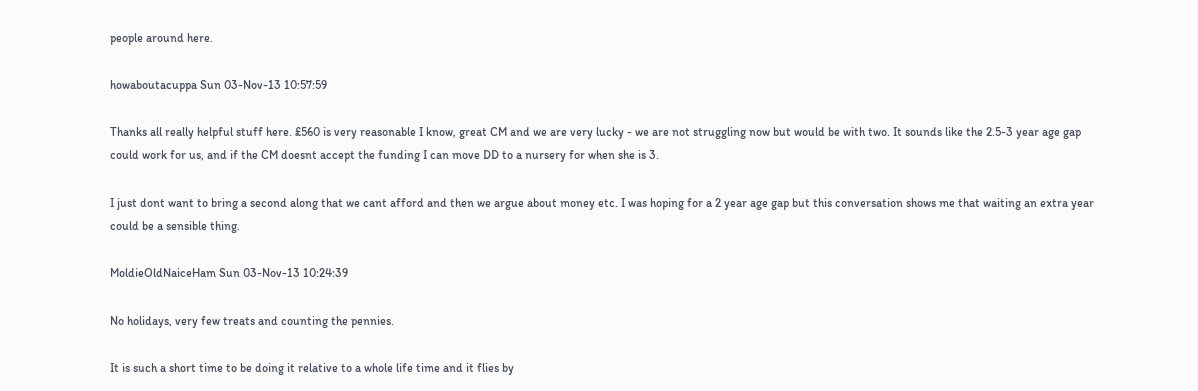people around here.

howaboutacuppa Sun 03-Nov-13 10:57:59

Thanks all really helpful stuff here. £560 is very reasonable I know, great CM and we are very lucky - we are not struggling now but would be with two. It sounds like the 2.5-3 year age gap could work for us, and if the CM doesnt accept the funding I can move DD to a nursery for when she is 3.

I just dont want to bring a second along that we cant afford and then we argue about money etc. I was hoping for a 2 year age gap but this conversation shows me that waiting an extra year could be a sensible thing.

MoldieOldNaiceHam Sun 03-Nov-13 10:24:39

No holidays, very few treats and counting the pennies.

It is such a short time to be doing it relative to a whole life time and it flies by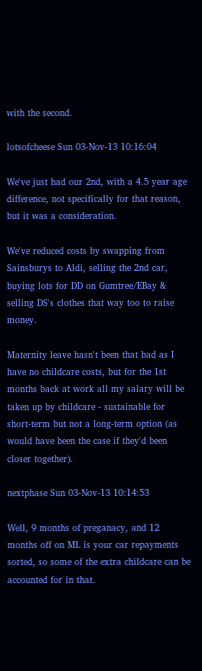with the second.

lotsofcheese Sun 03-Nov-13 10:16:04

We've just had our 2nd, with a 4.5 year age difference, not specifically for that reason, but it was a consideration.

We've reduced costs by swapping from Sainsburys to Aldi, selling the 2nd car, buying lots for DD on Gumtree/EBay & selling DS's clothes that way too to raise money.

Maternity leave hasn't been that bad as I have no childcare costs, but for the 1st months back at work all my salary will be taken up by childcare - sustainable for short-term but not a long-term option (as would have been the case if they'd been closer together).

nextphase Sun 03-Nov-13 10:14:53

Well, 9 months of preganacy, and 12 months off on ML is your car repayments sorted, so some of the extra childcare can be accounted for in that.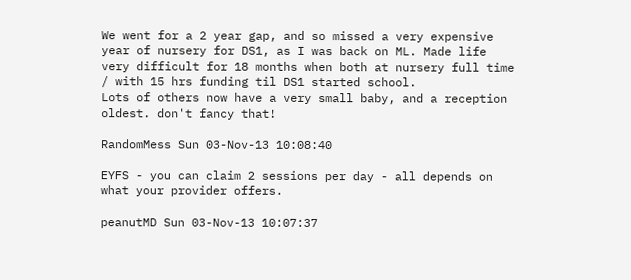We went for a 2 year gap, and so missed a very expensive year of nursery for DS1, as I was back on ML. Made life very difficult for 18 months when both at nursery full time / with 15 hrs funding til DS1 started school.
Lots of others now have a very small baby, and a reception oldest. don't fancy that!

RandomMess Sun 03-Nov-13 10:08:40

EYFS - you can claim 2 sessions per day - all depends on what your provider offers.

peanutMD Sun 03-Nov-13 10:07:37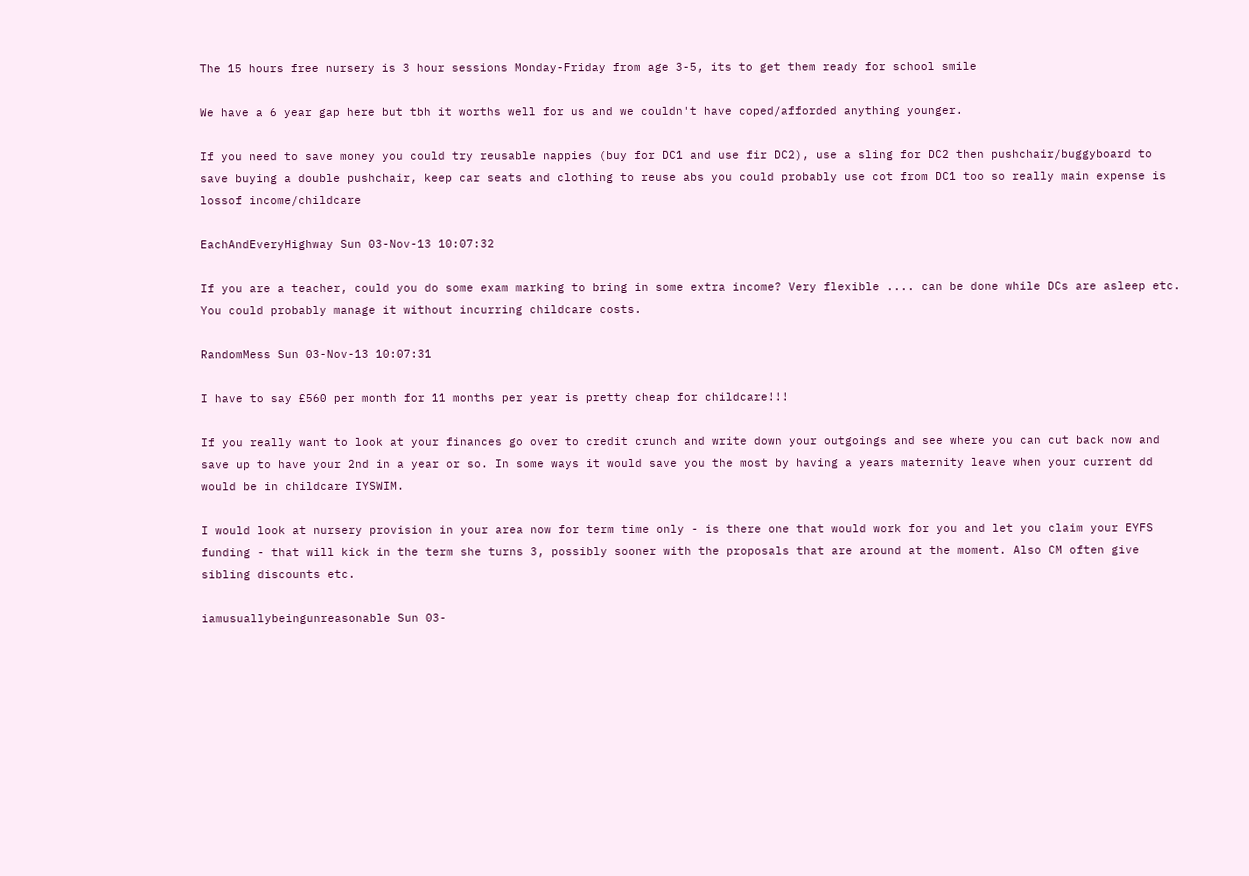The 15 hours free nursery is 3 hour sessions Monday-Friday from age 3-5, its to get them ready for school smile

We have a 6 year gap here but tbh it worths well for us and we couldn't have coped/afforded anything younger.

If you need to save money you could try reusable nappies (buy for DC1 and use fir DC2), use a sling for DC2 then pushchair/buggyboard to save buying a double pushchair, keep car seats and clothing to reuse abs you could probably use cot from DC1 too so really main expense is lossof income/childcare

EachAndEveryHighway Sun 03-Nov-13 10:07:32

If you are a teacher, could you do some exam marking to bring in some extra income? Very flexible .... can be done while DCs are asleep etc. You could probably manage it without incurring childcare costs.

RandomMess Sun 03-Nov-13 10:07:31

I have to say £560 per month for 11 months per year is pretty cheap for childcare!!!

If you really want to look at your finances go over to credit crunch and write down your outgoings and see where you can cut back now and save up to have your 2nd in a year or so. In some ways it would save you the most by having a years maternity leave when your current dd would be in childcare IYSWIM.

I would look at nursery provision in your area now for term time only - is there one that would work for you and let you claim your EYFS funding - that will kick in the term she turns 3, possibly sooner with the proposals that are around at the moment. Also CM often give sibling discounts etc.

iamusuallybeingunreasonable Sun 03-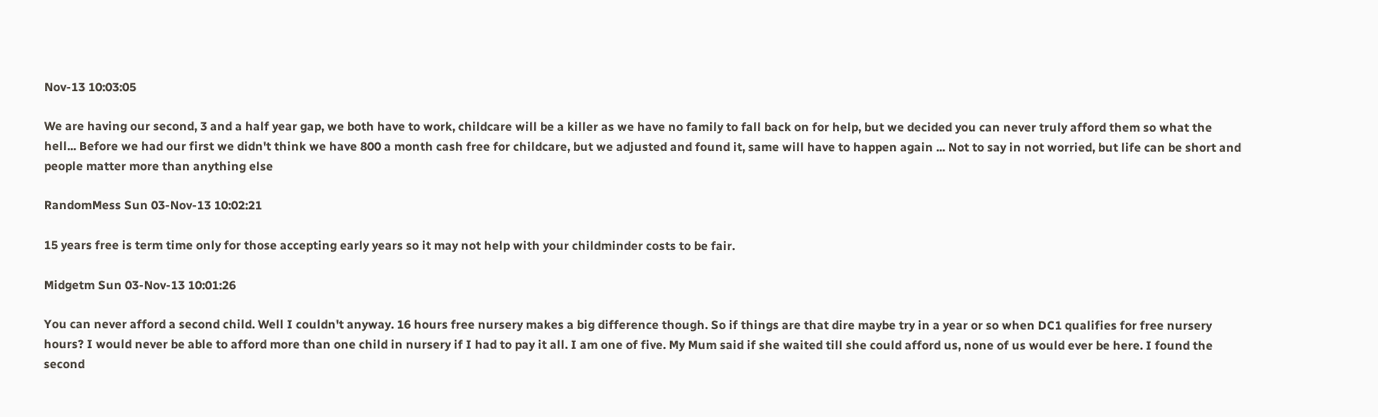Nov-13 10:03:05

We are having our second, 3 and a half year gap, we both have to work, childcare will be a killer as we have no family to fall back on for help, but we decided you can never truly afford them so what the hell... Before we had our first we didn't think we have 800 a month cash free for childcare, but we adjusted and found it, same will have to happen again ... Not to say in not worried, but life can be short and people matter more than anything else

RandomMess Sun 03-Nov-13 10:02:21

15 years free is term time only for those accepting early years so it may not help with your childminder costs to be fair.

Midgetm Sun 03-Nov-13 10:01:26

You can never afford a second child. Well I couldn't anyway. 16 hours free nursery makes a big difference though. So if things are that dire maybe try in a year or so when DC1 qualifies for free nursery hours? I would never be able to afford more than one child in nursery if I had to pay it all. I am one of five. My Mum said if she waited till she could afford us, none of us would ever be here. I found the second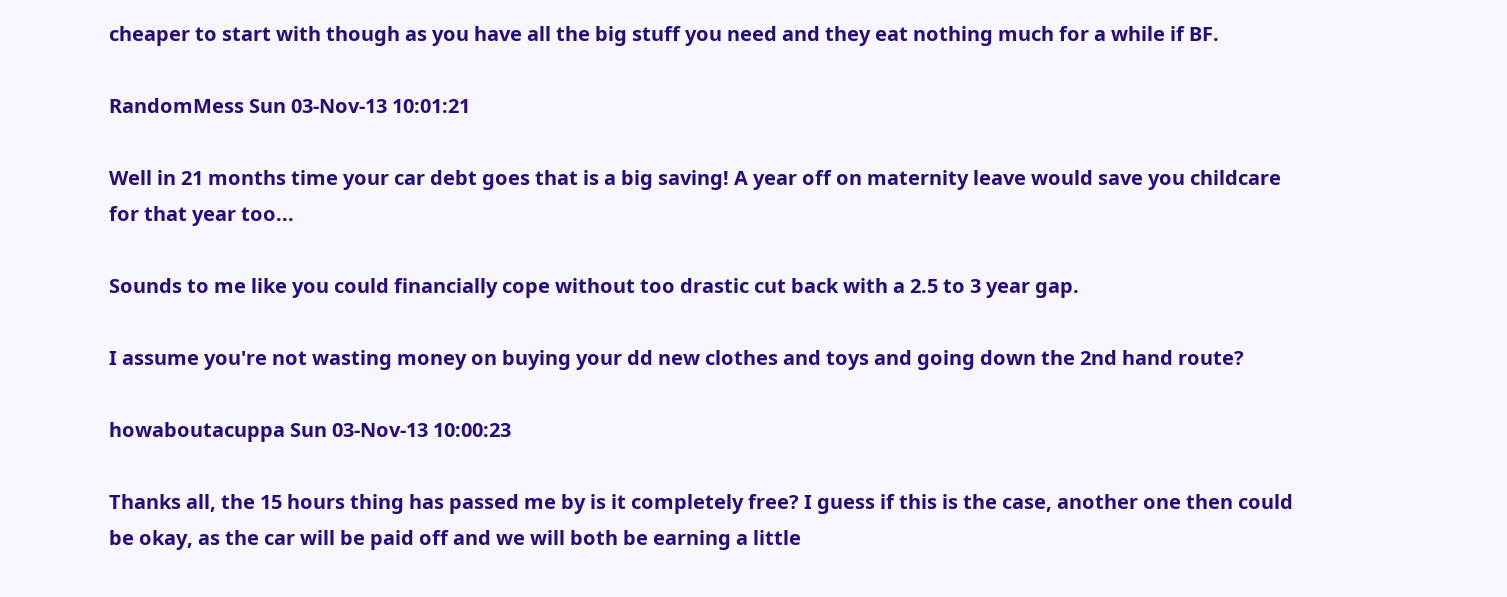cheaper to start with though as you have all the big stuff you need and they eat nothing much for a while if BF.

RandomMess Sun 03-Nov-13 10:01:21

Well in 21 months time your car debt goes that is a big saving! A year off on maternity leave would save you childcare for that year too...

Sounds to me like you could financially cope without too drastic cut back with a 2.5 to 3 year gap.

I assume you're not wasting money on buying your dd new clothes and toys and going down the 2nd hand route?

howaboutacuppa Sun 03-Nov-13 10:00:23

Thanks all, the 15 hours thing has passed me by is it completely free? I guess if this is the case, another one then could be okay, as the car will be paid off and we will both be earning a little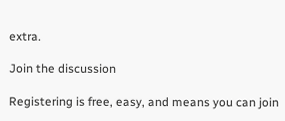extra.

Join the discussion

Registering is free, easy, and means you can join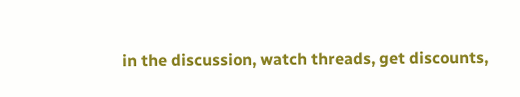in the discussion, watch threads, get discounts,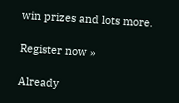win prizes and lots more.

Register now »

Already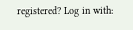registered? Log in with: